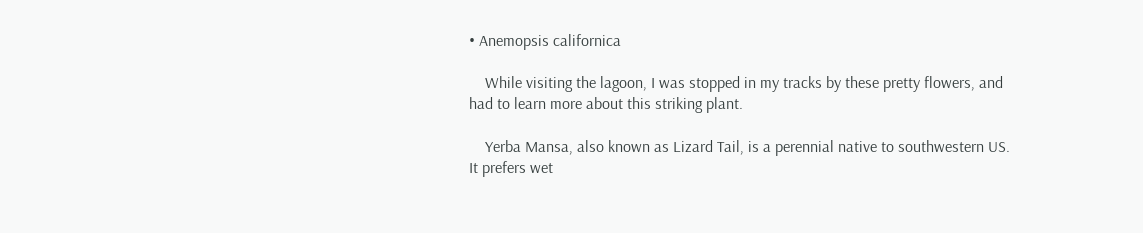• Anemopsis californica

    While visiting the lagoon, I was stopped in my tracks by these pretty flowers, and had to learn more about this striking plant.

    Yerba Mansa, also known as Lizard Tail, is a perennial native to southwestern US. It prefers wet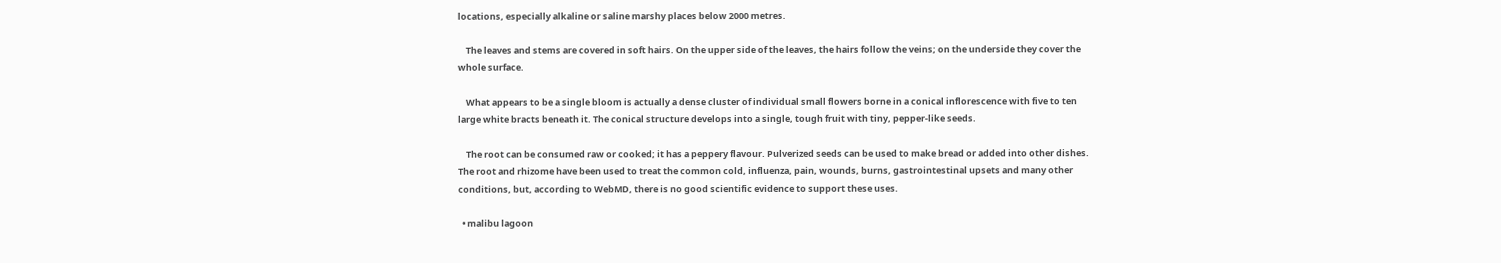locations, especially alkaline or saline marshy places below 2000 metres.

    The leaves and stems are covered in soft hairs. On the upper side of the leaves, the hairs follow the veins; on the underside they cover the whole surface.

    What appears to be a single bloom is actually a dense cluster of individual small flowers borne in a conical inflorescence with five to ten large white bracts beneath it. The conical structure develops into a single, tough fruit with tiny, pepper-like seeds.

    The root can be consumed raw or cooked; it has a peppery flavour. Pulverized seeds can be used to make bread or added into other dishes. The root and rhizome have been used to treat the common cold, influenza, pain, wounds, burns, gastrointestinal upsets and many other conditions, but, according to WebMD, there is no good scientific evidence to support these uses.

  • malibu lagoon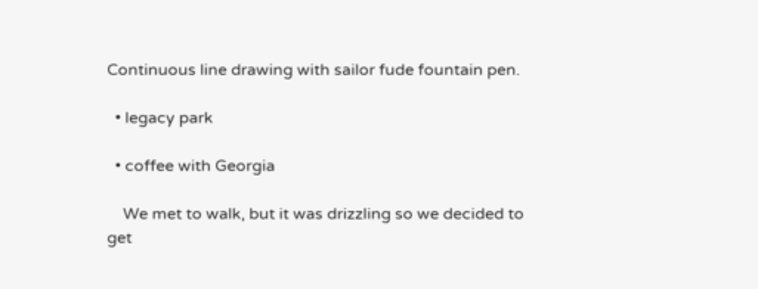Continuous line drawing with sailor fude fountain pen.

  • legacy park

  • coffee with Georgia

    We met to walk, but it was drizzling so we decided to get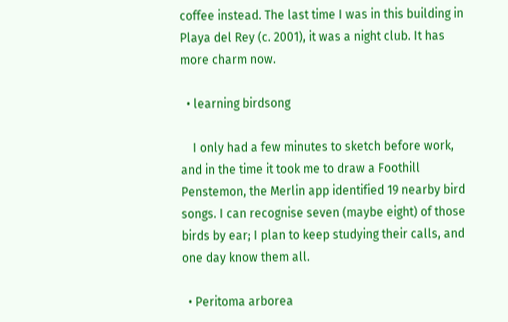coffee instead. The last time I was in this building in Playa del Rey (c. 2001), it was a night club. It has more charm now.

  • learning birdsong

    I only had a few minutes to sketch before work, and in the time it took me to draw a Foothill Penstemon, the Merlin app identified 19 nearby bird songs. I can recognise seven (maybe eight) of those birds by ear; I plan to keep studying their calls, and one day know them all.

  • Peritoma arborea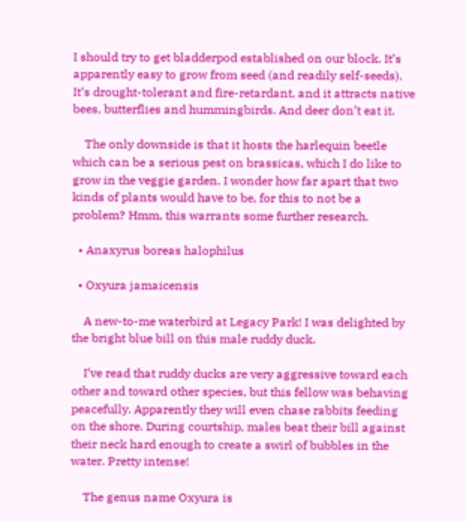I should try to get bladderpod established on our block. It’s apparently easy to grow from seed (and readily self-seeds). It‘s drought-tolerant and fire-retardant, and it attracts native bees, butterflies and hummingbirds. And deer don’t eat it.

    The only downside is that it hosts the harlequin beetle which can be a serious pest on brassicas, which I do like to grow in the veggie garden. I wonder how far apart that two kinds of plants would have to be, for this to not be a problem? Hmm, this warrants some further research.

  • Anaxyrus boreas halophilus

  • Oxyura jamaicensis

    A new-to-me waterbird at Legacy Park! I was delighted by the bright blue bill on this male ruddy duck.

    I’ve read that ruddy ducks are very aggressive toward each other and toward other species, but this fellow was behaving peacefully. Apparently they will even chase rabbits feeding on the shore. During courtship, males beat their bill against their neck hard enough to create a swirl of bubbles in the water. Pretty intense!

    The genus name Oxyura is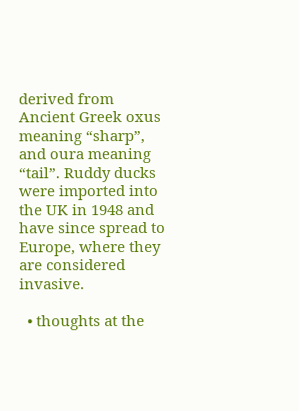derived from Ancient Greek oxus meaning “sharp”, and oura meaning “tail”. Ruddy ducks were imported into the UK in 1948 and have since spread to Europe, where they are considered invasive.

  • thoughts at the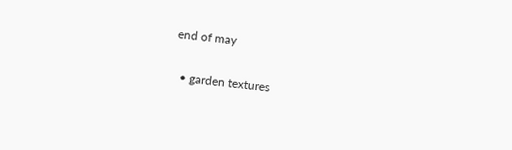end of may

  • garden textures